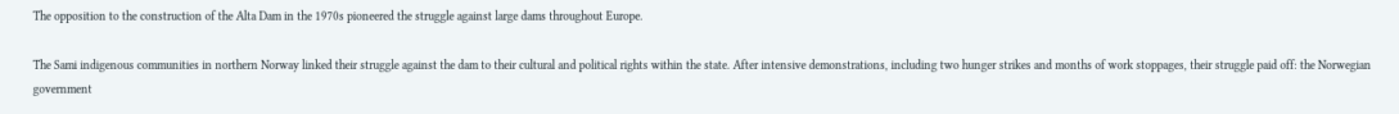The opposition to the construction of the Alta Dam in the 1970s pioneered the struggle against large dams throughout Europe.

The Sami indigenous communities in northern Norway linked their struggle against the dam to their cultural and political rights within the state. After intensive demonstrations, including two hunger strikes and months of work stoppages, their struggle paid off: the Norwegian government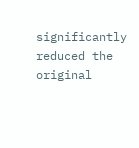significantly reduced the original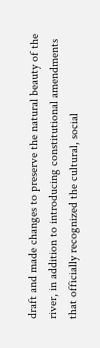draft and made changes to preserve the natural beauty of the river, in addition to introducing constitutional amendments that officially recognized the cultural, social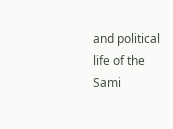and political life of the Sami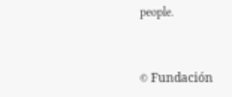people.


© Fundación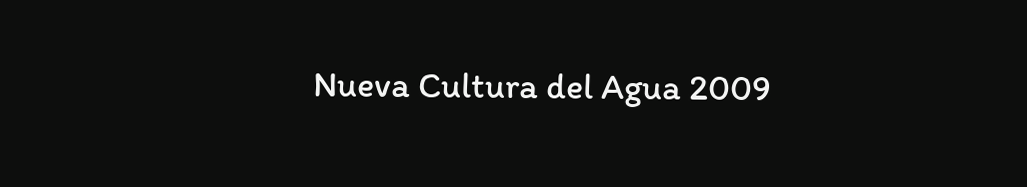Nueva Cultura del Agua 2009